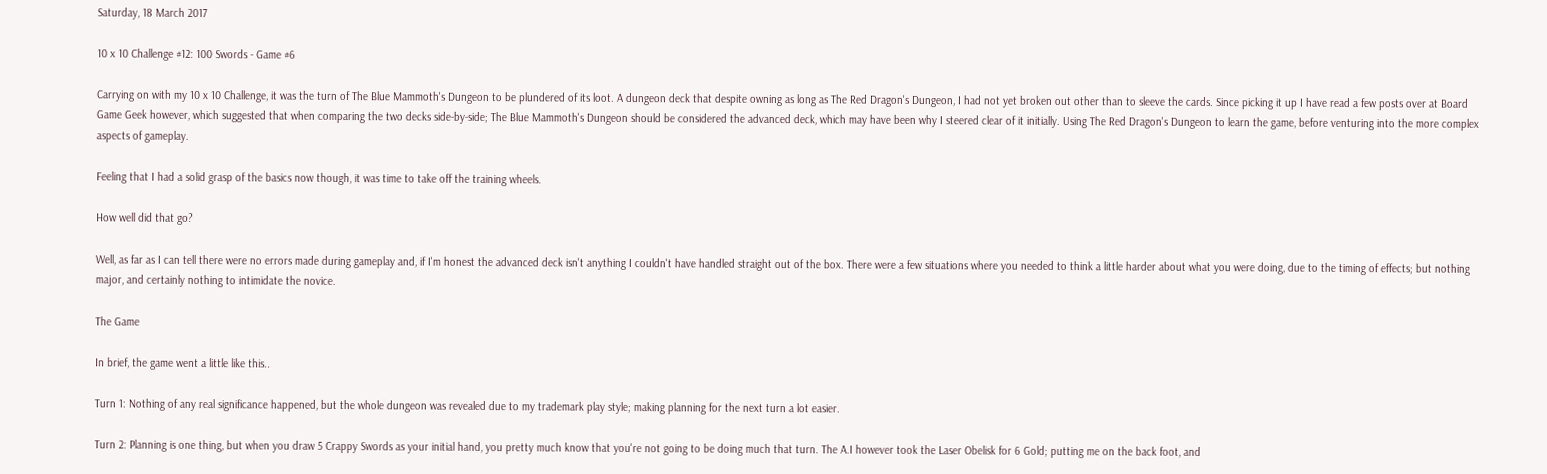Saturday, 18 March 2017

10 x 10 Challenge #12: 100 Swords - Game #6

Carrying on with my 10 x 10 Challenge, it was the turn of The Blue Mammoth's Dungeon to be plundered of its loot. A dungeon deck that despite owning as long as The Red Dragon's Dungeon, I had not yet broken out other than to sleeve the cards. Since picking it up I have read a few posts over at Board Game Geek however, which suggested that when comparing the two decks side-by-side; The Blue Mammoth's Dungeon should be considered the advanced deck, which may have been why I steered clear of it initially. Using The Red Dragon's Dungeon to learn the game, before venturing into the more complex aspects of gameplay.

Feeling that I had a solid grasp of the basics now though, it was time to take off the training wheels.

How well did that go?

Well, as far as I can tell there were no errors made during gameplay and, if I'm honest the advanced deck isn't anything I couldn't have handled straight out of the box. There were a few situations where you needed to think a little harder about what you were doing, due to the timing of effects; but nothing major, and certainly nothing to intimidate the novice.

The Game

In brief, the game went a little like this..

Turn 1: Nothing of any real significance happened, but the whole dungeon was revealed due to my trademark play style; making planning for the next turn a lot easier.

Turn 2: Planning is one thing, but when you draw 5 Crappy Swords as your initial hand, you pretty much know that you're not going to be doing much that turn. The A.I however took the Laser Obelisk for 6 Gold; putting me on the back foot, and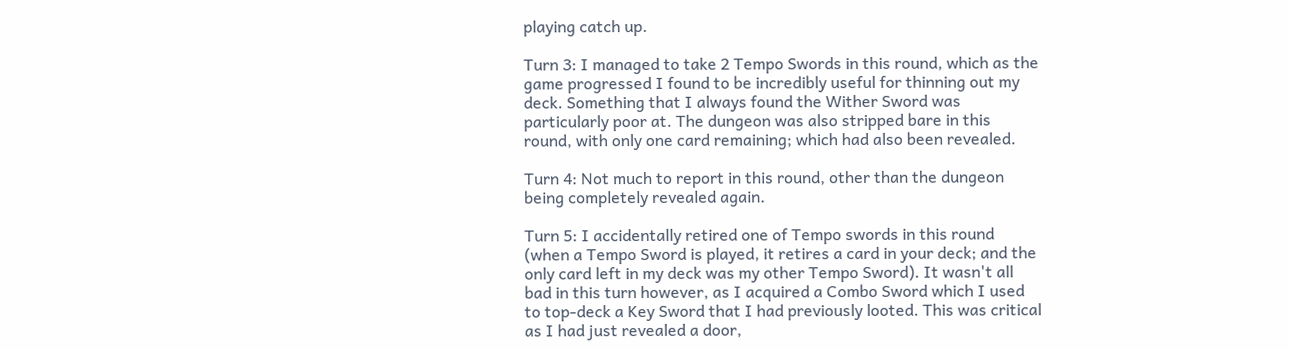playing catch up.

Turn 3: I managed to take 2 Tempo Swords in this round, which as the game progressed I found to be incredibly useful for thinning out my deck. Something that I always found the Wither Sword was particularly poor at. The dungeon was also stripped bare in this round, with only one card remaining; which had also been revealed.

Turn 4: Not much to report in this round, other than the dungeon being completely revealed again.

Turn 5: I accidentally retired one of Tempo swords in this round (when a Tempo Sword is played, it retires a card in your deck; and the only card left in my deck was my other Tempo Sword). It wasn't all bad in this turn however, as I acquired a Combo Sword which I used to top-deck a Key Sword that I had previously looted. This was critical as I had just revealed a door,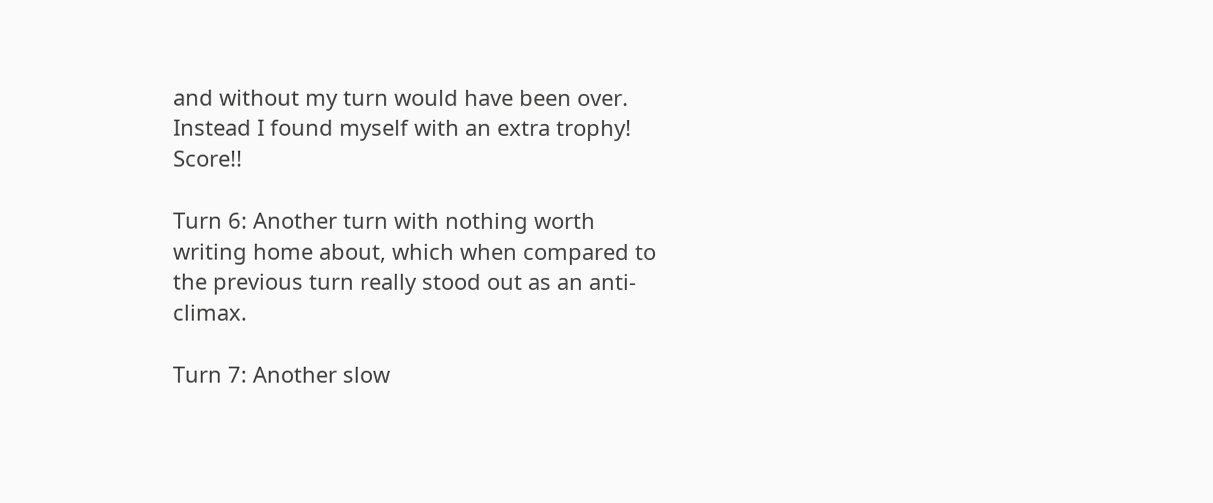and without my turn would have been over. Instead I found myself with an extra trophy! Score!!

Turn 6: Another turn with nothing worth writing home about, which when compared to the previous turn really stood out as an anti-climax.

Turn 7: Another slow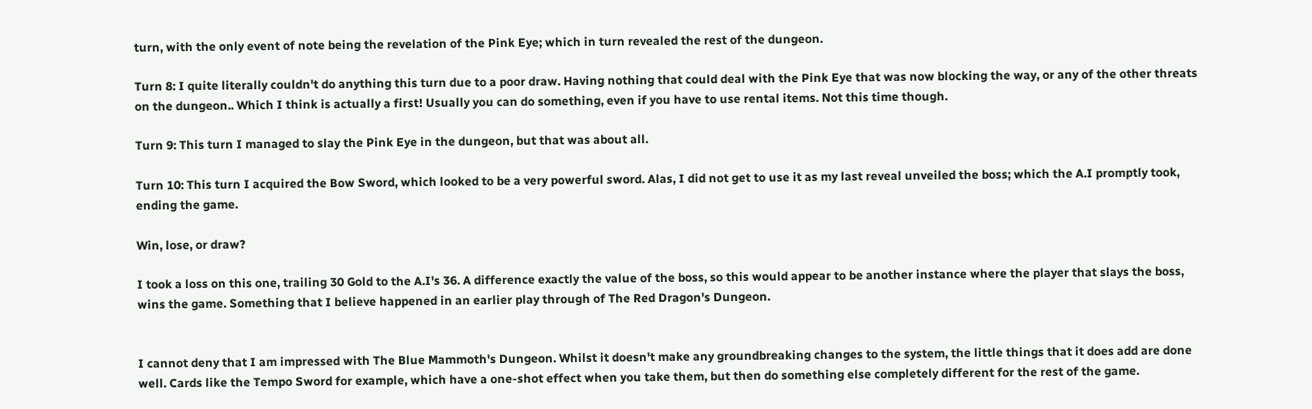turn, with the only event of note being the revelation of the Pink Eye; which in turn revealed the rest of the dungeon.

Turn 8: I quite literally couldn't do anything this turn due to a poor draw. Having nothing that could deal with the Pink Eye that was now blocking the way, or any of the other threats on the dungeon.. Which I think is actually a first! Usually you can do something, even if you have to use rental items. Not this time though.

Turn 9: This turn I managed to slay the Pink Eye in the dungeon, but that was about all.

Turn 10: This turn I acquired the Bow Sword, which looked to be a very powerful sword. Alas, I did not get to use it as my last reveal unveiled the boss; which the A.I promptly took, ending the game.

Win, lose, or draw?

I took a loss on this one, trailing 30 Gold to the A.I's 36. A difference exactly the value of the boss, so this would appear to be another instance where the player that slays the boss, wins the game. Something that I believe happened in an earlier play through of The Red Dragon's Dungeon.


I cannot deny that I am impressed with The Blue Mammoth's Dungeon. Whilst it doesn't make any groundbreaking changes to the system, the little things that it does add are done well. Cards like the Tempo Sword for example, which have a one-shot effect when you take them, but then do something else completely different for the rest of the game.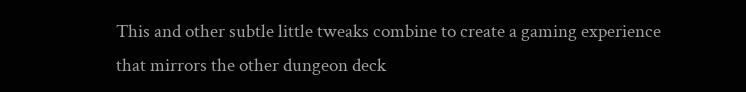This and other subtle little tweaks combine to create a gaming experience that mirrors the other dungeon deck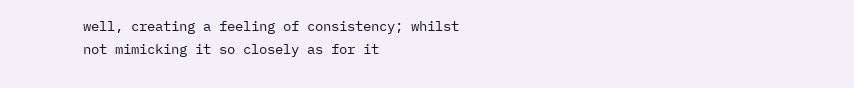well, creating a feeling of consistency; whilst not mimicking it so closely as for it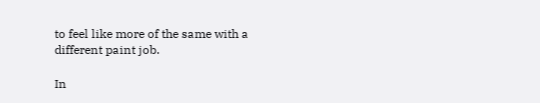to feel like more of the same with a different paint job.

In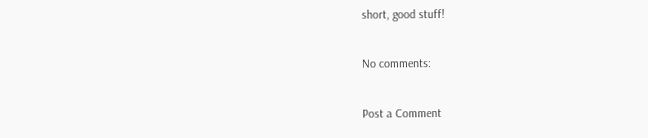short, good stuff!

No comments:

Post a Comment